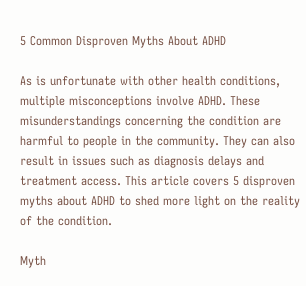5 Common Disproven Myths About ADHD

As is unfortunate with other health conditions, multiple misconceptions involve ADHD. These misunderstandings concerning the condition are harmful to people in the community. They can also result in issues such as diagnosis delays and treatment access. This article covers 5 disproven myths about ADHD to shed more light on the reality of the condition.

Myth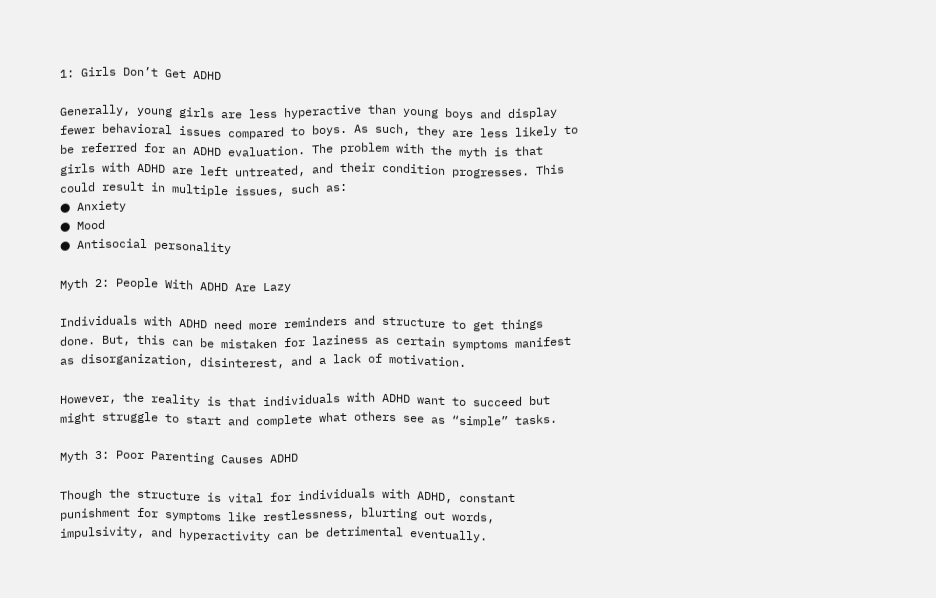1: Girls Don’t Get ADHD

Generally, young girls are less hyperactive than young boys and display fewer behavioral issues compared to boys. As such, they are less likely to be referred for an ADHD evaluation. The problem with the myth is that girls with ADHD are left untreated, and their condition progresses. This could result in multiple issues, such as:
● Anxiety
● Mood
● Antisocial personality

Myth 2: People With ADHD Are Lazy

Individuals with ADHD need more reminders and structure to get things done. But, this can be mistaken for laziness as certain symptoms manifest as disorganization, disinterest, and a lack of motivation.

However, the reality is that individuals with ADHD want to succeed but might struggle to start and complete what others see as “simple” tasks.

Myth 3: Poor Parenting Causes ADHD

Though the structure is vital for individuals with ADHD, constant punishment for symptoms like restlessness, blurting out words, impulsivity, and hyperactivity can be detrimental eventually.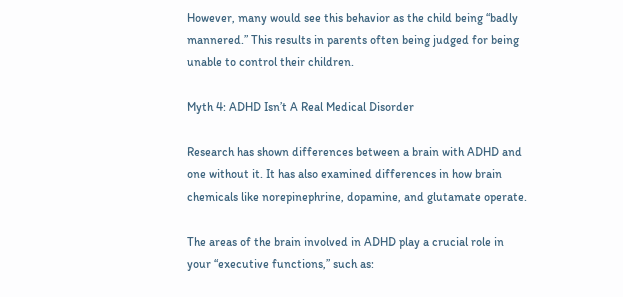However, many would see this behavior as the child being “badly mannered.” This results in parents often being judged for being unable to control their children.

Myth 4: ADHD Isn’t A Real Medical Disorder

Research has shown differences between a brain with ADHD and one without it. It has also examined differences in how brain chemicals like norepinephrine, dopamine, and glutamate operate.

The areas of the brain involved in ADHD play a crucial role in your “executive functions,” such as: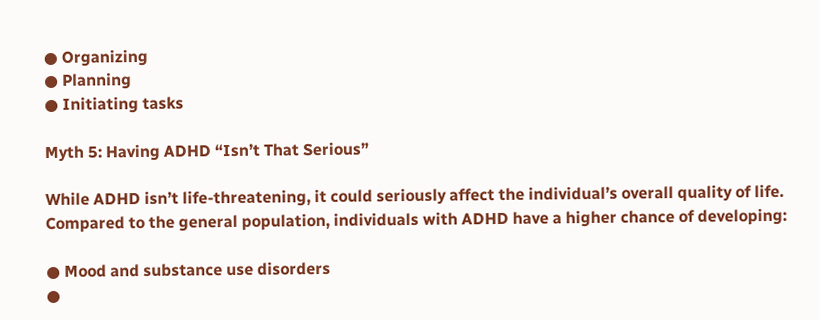● Organizing
● Planning
● Initiating tasks

Myth 5: Having ADHD “Isn’t That Serious”

While ADHD isn’t life-threatening, it could seriously affect the individual’s overall quality of life. Compared to the general population, individuals with ADHD have a higher chance of developing:

● Mood and substance use disorders
●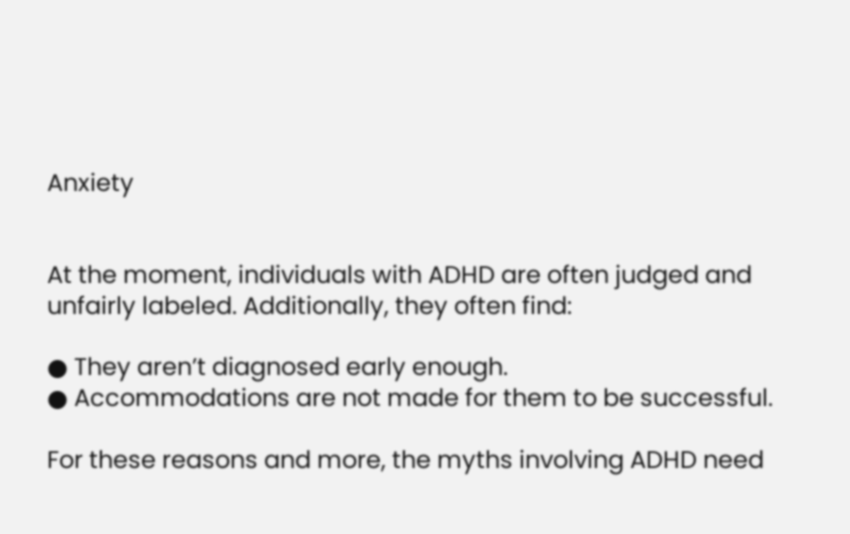Anxiety


At the moment, individuals with ADHD are often judged and unfairly labeled. Additionally, they often find:

● They aren’t diagnosed early enough.
● Accommodations are not made for them to be successful.

For these reasons and more, the myths involving ADHD need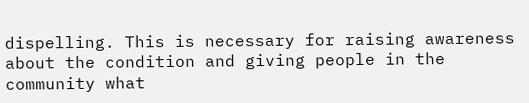dispelling. This is necessary for raising awareness about the condition and giving people in the community what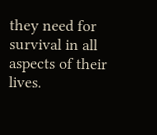they need for survival in all aspects of their lives.